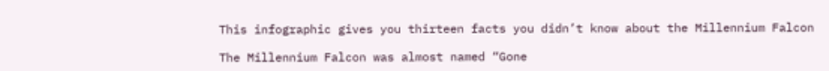This infographic gives you thirteen facts you didn’t know about the Millennium Falcon

The Millennium Falcon was almost named “Gone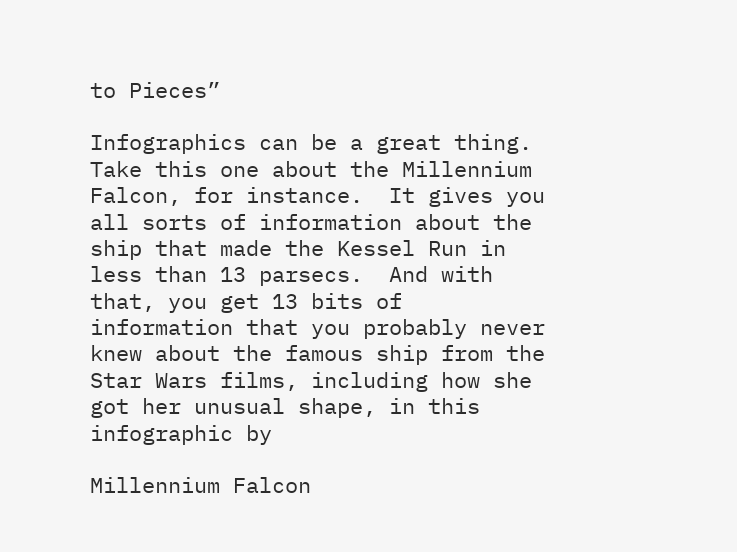to Pieces”

Infographics can be a great thing.  Take this one about the Millennium Falcon, for instance.  It gives you all sorts of information about the ship that made the Kessel Run in less than 13 parsecs.  And with that, you get 13 bits of information that you probably never knew about the famous ship from the Star Wars films, including how she got her unusual shape, in this infographic by

Millennium Falcon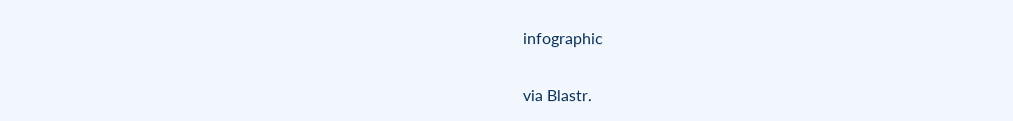infographic

via Blastr.